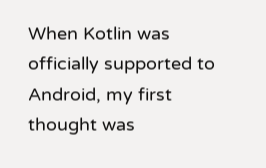When Kotlin was officially supported to Android, my first thought was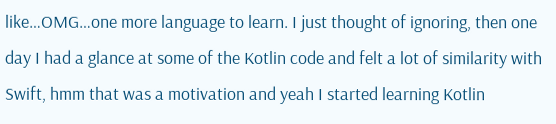like…OMG…one more language to learn. I just thought of ignoring, then one day I had a glance at some of the Kotlin code and felt a lot of similarity with Swift, hmm that was a motivation and yeah I started learning Kotlin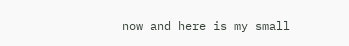now and here is my small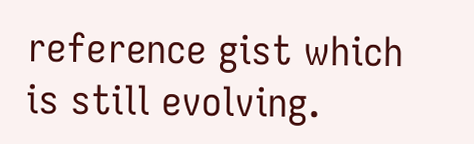reference gist which is still evolving.